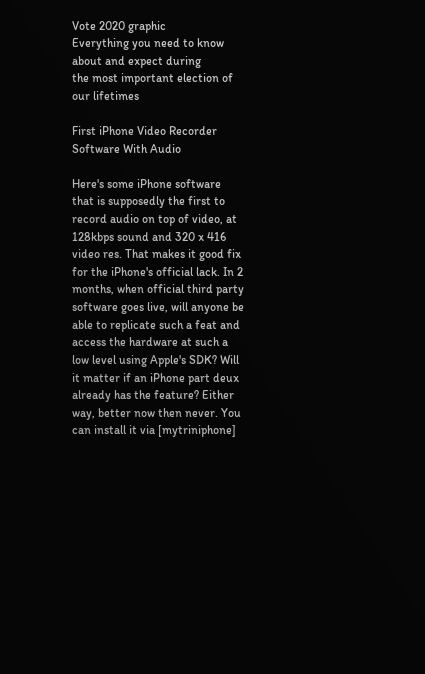Vote 2020 graphic
Everything you need to know about and expect during
the most important election of our lifetimes

First iPhone Video Recorder Software With Audio

Here's some iPhone software that is supposedly the first to record audio on top of video, at 128kbps sound and 320 x 416 video res. That makes it good fix for the iPhone's official lack. In 2 months, when official third party software goes live, will anyone be able to replicate such a feat and access the hardware at such a low level using Apple's SDK? Will it matter if an iPhone part deux already has the feature? Either way, better now then never. You can install it via [mytriniphone]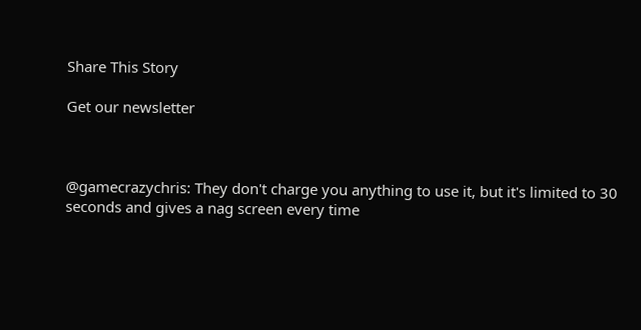Share This Story

Get our newsletter



@gamecrazychris: They don't charge you anything to use it, but it's limited to 30 seconds and gives a nag screen every time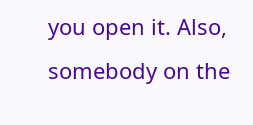you open it. Also, somebody on the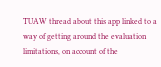TUAW thread about this app linked to a way of getting around the evaluation limitations, on account of the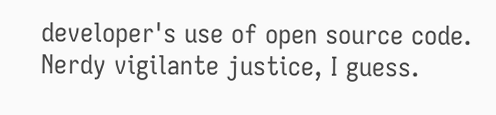developer's use of open source code. Nerdy vigilante justice, I guess.